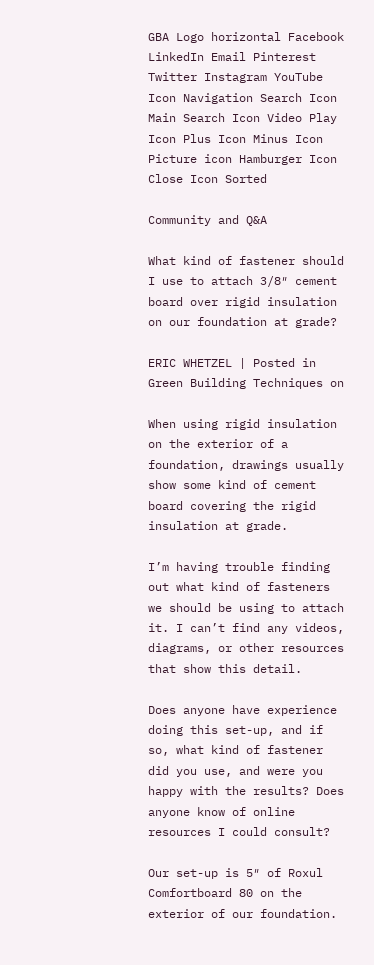GBA Logo horizontal Facebook LinkedIn Email Pinterest Twitter Instagram YouTube Icon Navigation Search Icon Main Search Icon Video Play Icon Plus Icon Minus Icon Picture icon Hamburger Icon Close Icon Sorted

Community and Q&A

What kind of fastener should I use to attach 3/8″ cement board over rigid insulation on our foundation at grade?

ERIC WHETZEL | Posted in Green Building Techniques on

When using rigid insulation on the exterior of a foundation, drawings usually show some kind of cement board covering the rigid insulation at grade.

I’m having trouble finding out what kind of fasteners we should be using to attach it. I can’t find any videos, diagrams, or other resources that show this detail.

Does anyone have experience doing this set-up, and if so, what kind of fastener did you use, and were you happy with the results? Does anyone know of online resources I could consult?

Our set-up is 5″ of Roxul Comfortboard 80 on the exterior of our foundation.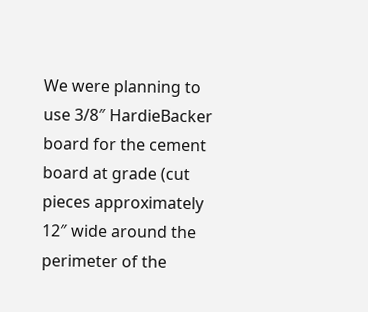We were planning to use 3/8″ HardieBacker board for the cement board at grade (cut pieces approximately 12″ wide around the perimeter of the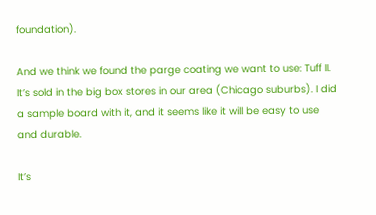foundation).

And we think we found the parge coating we want to use: Tuff II. It’s sold in the big box stores in our area (Chicago suburbs). I did a sample board with it, and it seems like it will be easy to use and durable.

It’s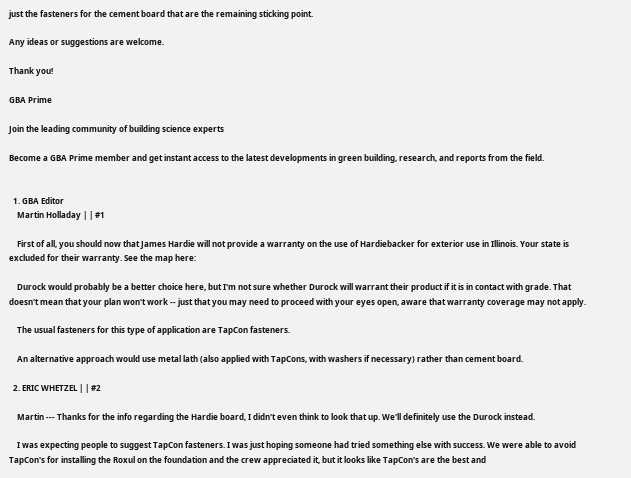just the fasteners for the cement board that are the remaining sticking point.

Any ideas or suggestions are welcome.

Thank you!

GBA Prime

Join the leading community of building science experts

Become a GBA Prime member and get instant access to the latest developments in green building, research, and reports from the field.


  1. GBA Editor
    Martin Holladay | | #1

    First of all, you should now that James Hardie will not provide a warranty on the use of Hardiebacker for exterior use in Illinois. Your state is excluded for their warranty. See the map here:

    Durock would probably be a better choice here, but I'm not sure whether Durock will warrant their product if it is in contact with grade. That doesn't mean that your plan won't work -- just that you may need to proceed with your eyes open, aware that warranty coverage may not apply.

    The usual fasteners for this type of application are TapCon fasteners.

    An alternative approach would use metal lath (also applied with TapCons, with washers if necessary) rather than cement board.

  2. ERIC WHETZEL | | #2

    Martin --- Thanks for the info regarding the Hardie board, I didn't even think to look that up. We'll definitely use the Durock instead.

    I was expecting people to suggest TapCon fasteners. I was just hoping someone had tried something else with success. We were able to avoid TapCon's for installing the Roxul on the foundation and the crew appreciated it, but it looks like TapCon's are the best and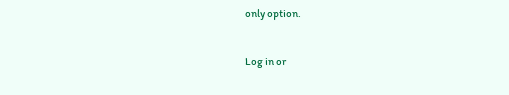only option.


Log in or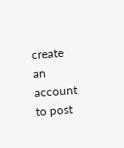create an account to post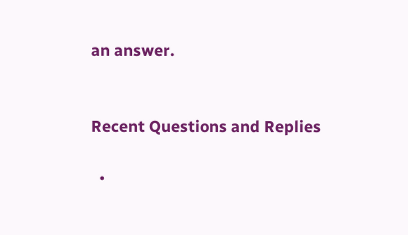an answer.


Recent Questions and Replies

  •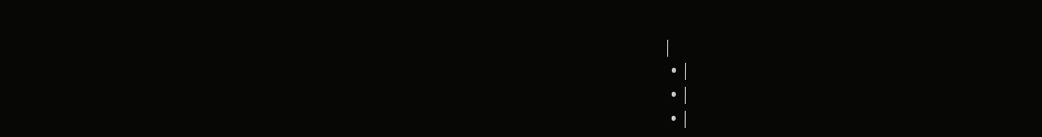|
  • |
  • |
  • |